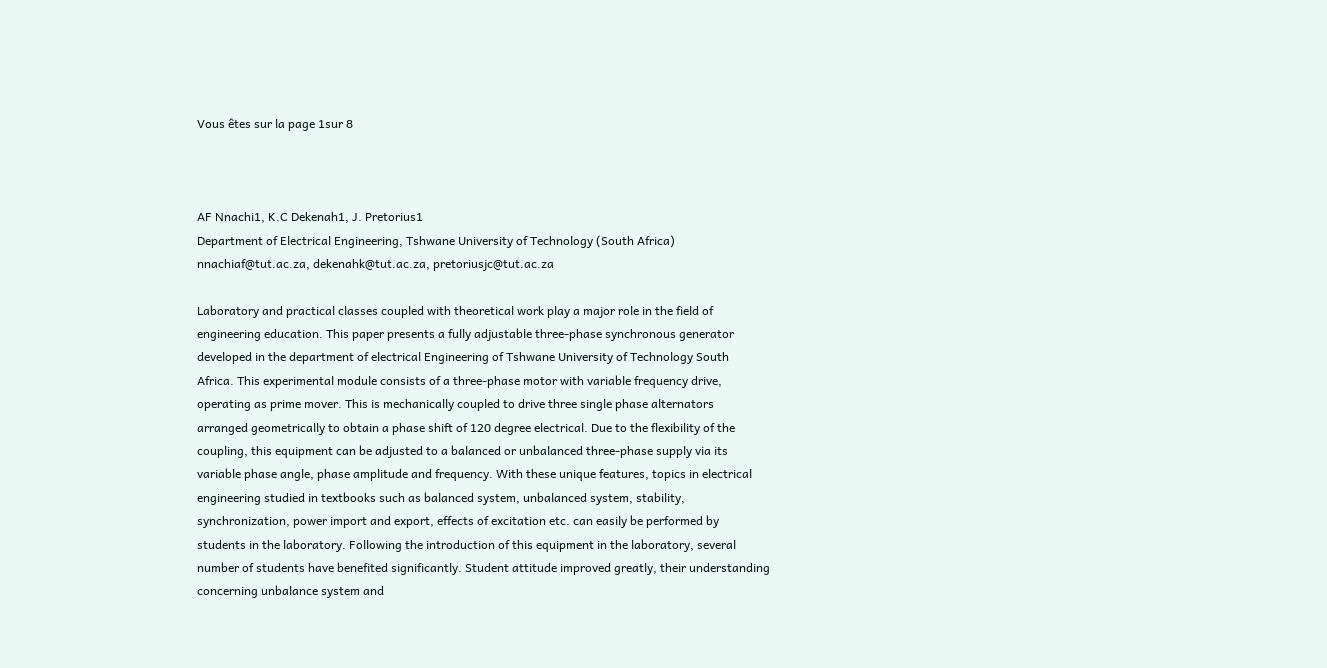Vous êtes sur la page 1sur 8



AF Nnachi1, K.C Dekenah1, J. Pretorius1
Department of Electrical Engineering, Tshwane University of Technology (South Africa)
nnachiaf@tut.ac.za, dekenahk@tut.ac.za, pretoriusjc@tut.ac.za

Laboratory and practical classes coupled with theoretical work play a major role in the field of
engineering education. This paper presents a fully adjustable three-phase synchronous generator
developed in the department of electrical Engineering of Tshwane University of Technology South
Africa. This experimental module consists of a three-phase motor with variable frequency drive,
operating as prime mover. This is mechanically coupled to drive three single phase alternators
arranged geometrically to obtain a phase shift of 120 degree electrical. Due to the flexibility of the
coupling, this equipment can be adjusted to a balanced or unbalanced three-phase supply via its
variable phase angle, phase amplitude and frequency. With these unique features, topics in electrical
engineering studied in textbooks such as balanced system, unbalanced system, stability,
synchronization, power import and export, effects of excitation etc. can easily be performed by
students in the laboratory. Following the introduction of this equipment in the laboratory, several
number of students have benefited significantly. Student attitude improved greatly, their understanding
concerning unbalance system and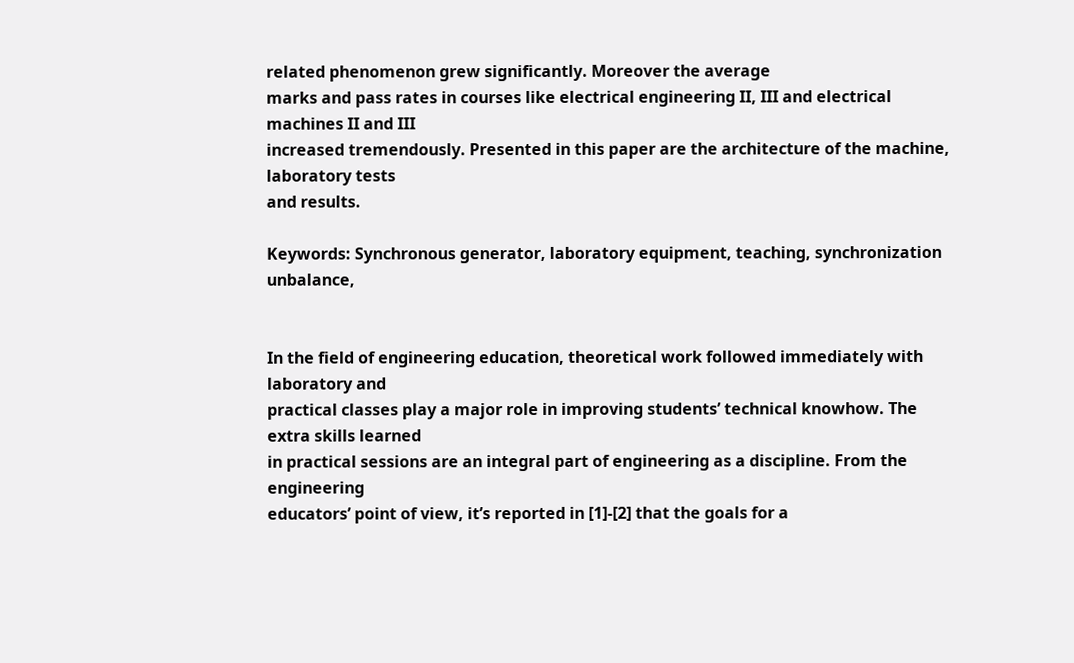related phenomenon grew significantly. Moreover the average
marks and pass rates in courses like electrical engineering II, III and electrical machines II and III
increased tremendously. Presented in this paper are the architecture of the machine, laboratory tests
and results.

Keywords: Synchronous generator, laboratory equipment, teaching, synchronization unbalance,


In the field of engineering education, theoretical work followed immediately with laboratory and
practical classes play a major role in improving students’ technical knowhow. The extra skills learned
in practical sessions are an integral part of engineering as a discipline. From the engineering
educators’ point of view, it’s reported in [1]-[2] that the goals for a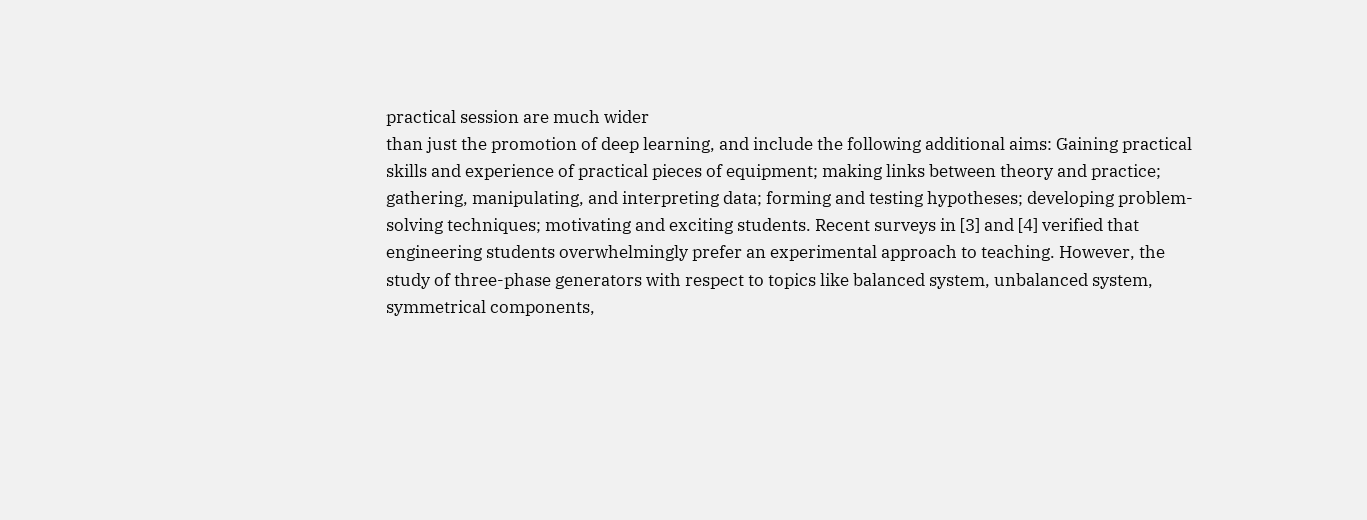practical session are much wider
than just the promotion of deep learning, and include the following additional aims: Gaining practical
skills and experience of practical pieces of equipment; making links between theory and practice;
gathering, manipulating, and interpreting data; forming and testing hypotheses; developing problem-
solving techniques; motivating and exciting students. Recent surveys in [3] and [4] verified that
engineering students overwhelmingly prefer an experimental approach to teaching. However, the
study of three-phase generators with respect to topics like balanced system, unbalanced system,
symmetrical components,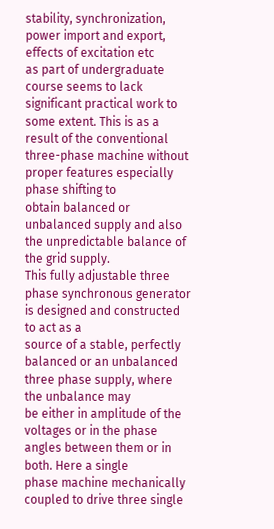stability, synchronization, power import and export, effects of excitation etc
as part of undergraduate course seems to lack significant practical work to some extent. This is as a
result of the conventional three-phase machine without proper features especially phase shifting to
obtain balanced or unbalanced supply and also the unpredictable balance of the grid supply.
This fully adjustable three phase synchronous generator is designed and constructed to act as a
source of a stable, perfectly balanced or an unbalanced three phase supply, where the unbalance may
be either in amplitude of the voltages or in the phase angles between them or in both. Here a single
phase machine mechanically coupled to drive three single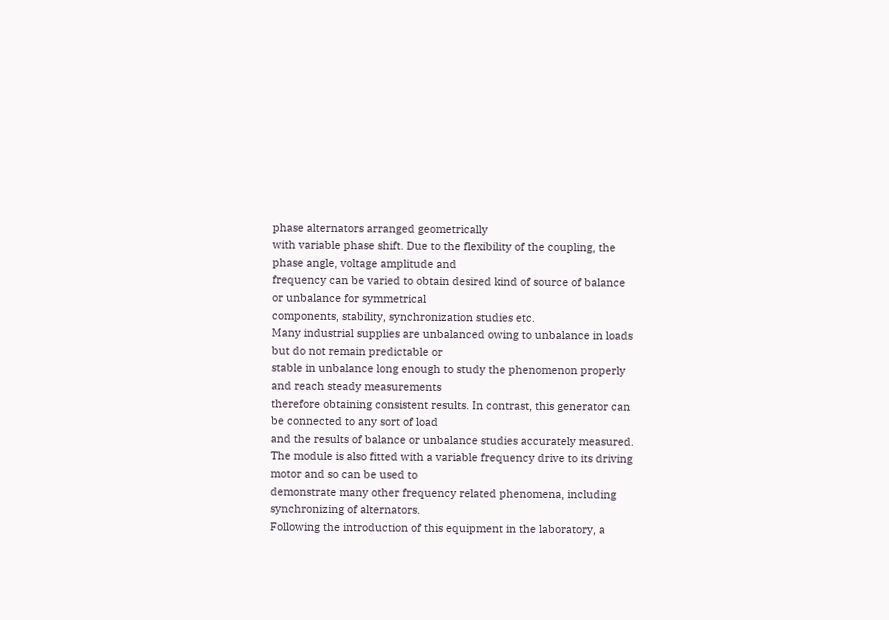phase alternators arranged geometrically
with variable phase shift. Due to the flexibility of the coupling, the phase angle, voltage amplitude and
frequency can be varied to obtain desired kind of source of balance or unbalance for symmetrical
components, stability, synchronization studies etc.
Many industrial supplies are unbalanced owing to unbalance in loads but do not remain predictable or
stable in unbalance long enough to study the phenomenon properly and reach steady measurements
therefore obtaining consistent results. In contrast, this generator can be connected to any sort of load
and the results of balance or unbalance studies accurately measured.
The module is also fitted with a variable frequency drive to its driving motor and so can be used to
demonstrate many other frequency related phenomena, including synchronizing of alternators.
Following the introduction of this equipment in the laboratory, a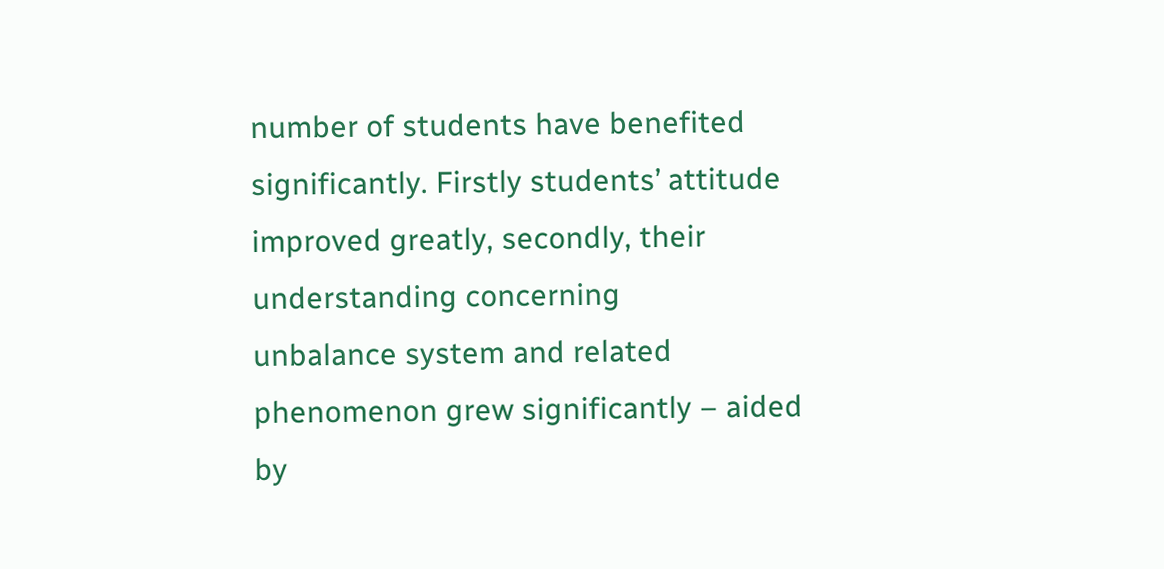number of students have benefited
significantly. Firstly students’ attitude improved greatly, secondly, their understanding concerning
unbalance system and related phenomenon grew significantly – aided by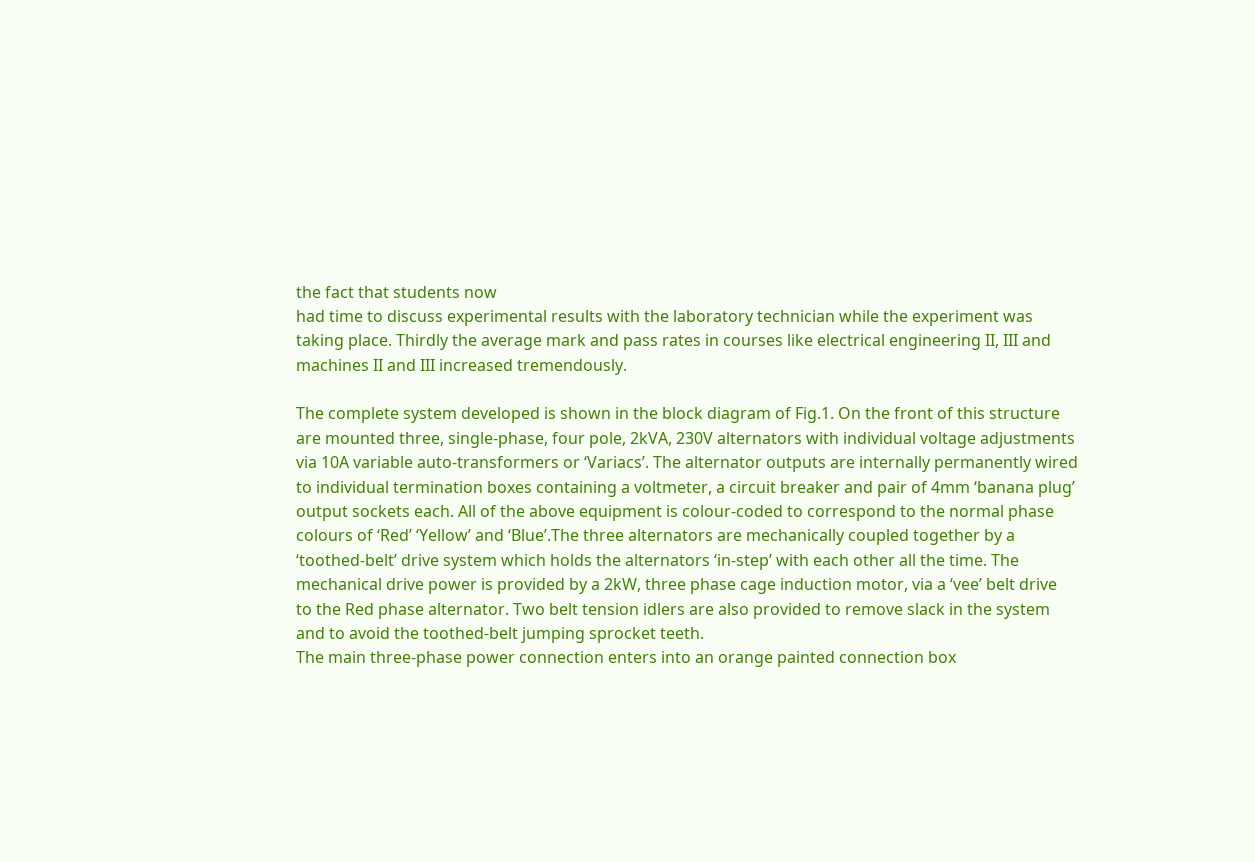the fact that students now
had time to discuss experimental results with the laboratory technician while the experiment was
taking place. Thirdly the average mark and pass rates in courses like electrical engineering II, III and
machines II and III increased tremendously.

The complete system developed is shown in the block diagram of Fig.1. On the front of this structure
are mounted three, single-phase, four pole, 2kVA, 230V alternators with individual voltage adjustments
via 10A variable auto-transformers or ‘Variacs’. The alternator outputs are internally permanently wired
to individual termination boxes containing a voltmeter, a circuit breaker and pair of 4mm ‘banana plug’
output sockets each. All of the above equipment is colour-coded to correspond to the normal phase
colours of ‘Red’ ‘Yellow’ and ‘Blue’.The three alternators are mechanically coupled together by a
‘toothed-belt’ drive system which holds the alternators ‘in-step’ with each other all the time. The
mechanical drive power is provided by a 2kW, three phase cage induction motor, via a ‘vee’ belt drive
to the Red phase alternator. Two belt tension idlers are also provided to remove slack in the system
and to avoid the toothed-belt jumping sprocket teeth.
The main three-phase power connection enters into an orange painted connection box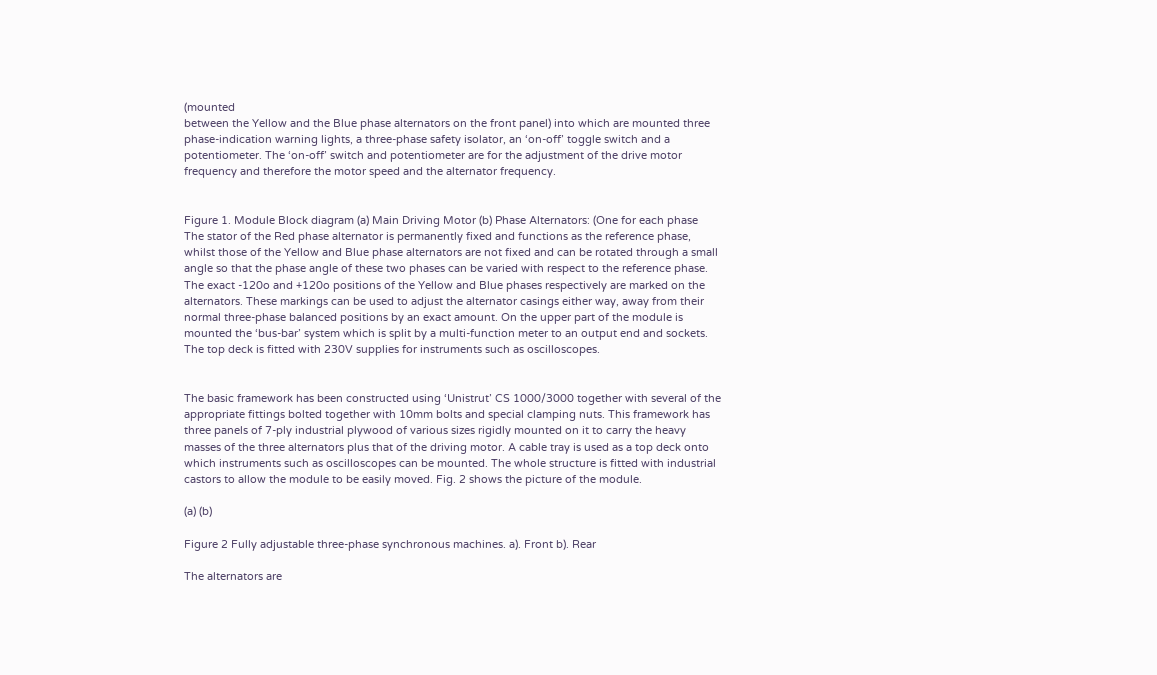(mounted
between the Yellow and the Blue phase alternators on the front panel) into which are mounted three
phase-indication warning lights, a three-phase safety isolator, an ‘on-off’ toggle switch and a
potentiometer. The ‘on-off’ switch and potentiometer are for the adjustment of the drive motor
frequency and therefore the motor speed and the alternator frequency.


Figure 1. Module Block diagram (a) Main Driving Motor (b) Phase Alternators: (One for each phase
The stator of the Red phase alternator is permanently fixed and functions as the reference phase,
whilst those of the Yellow and Blue phase alternators are not fixed and can be rotated through a small
angle so that the phase angle of these two phases can be varied with respect to the reference phase.
The exact -120o and +120o positions of the Yellow and Blue phases respectively are marked on the
alternators. These markings can be used to adjust the alternator casings either way, away from their
normal three-phase balanced positions by an exact amount. On the upper part of the module is
mounted the ‘bus-bar’ system which is split by a multi-function meter to an output end and sockets.
The top deck is fitted with 230V supplies for instruments such as oscilloscopes.


The basic framework has been constructed using ‘Unistrut’ CS 1000/3000 together with several of the
appropriate fittings bolted together with 10mm bolts and special clamping nuts. This framework has
three panels of 7-ply industrial plywood of various sizes rigidly mounted on it to carry the heavy
masses of the three alternators plus that of the driving motor. A cable tray is used as a top deck onto
which instruments such as oscilloscopes can be mounted. The whole structure is fitted with industrial
castors to allow the module to be easily moved. Fig. 2 shows the picture of the module.

(a) (b)

Figure 2 Fully adjustable three-phase synchronous machines. a). Front b). Rear

The alternators are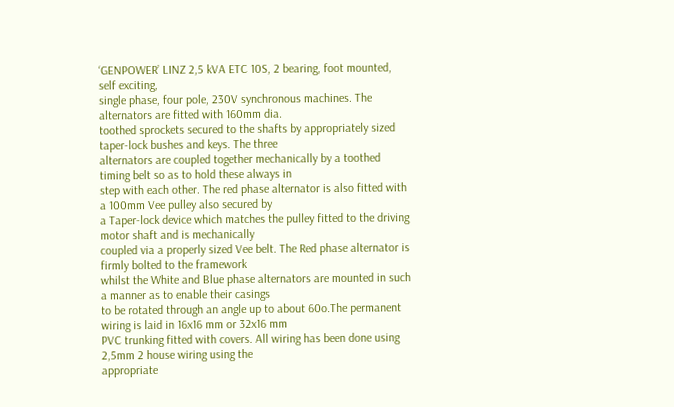‘GENPOWER’ LINZ 2,5 kVA ETC 10S, 2 bearing, foot mounted, self exciting,
single phase, four pole, 230V synchronous machines. The alternators are fitted with 160mm dia.
toothed sprockets secured to the shafts by appropriately sized taper-lock bushes and keys. The three
alternators are coupled together mechanically by a toothed timing belt so as to hold these always in
step with each other. The red phase alternator is also fitted with a 100mm Vee pulley also secured by
a Taper-lock device which matches the pulley fitted to the driving motor shaft and is mechanically
coupled via a properly sized Vee belt. The Red phase alternator is firmly bolted to the framework
whilst the White and Blue phase alternators are mounted in such a manner as to enable their casings
to be rotated through an angle up to about 60o.The permanent wiring is laid in 16x16 mm or 32x16 mm
PVC trunking fitted with covers. All wiring has been done using 2,5mm 2 house wiring using the
appropriate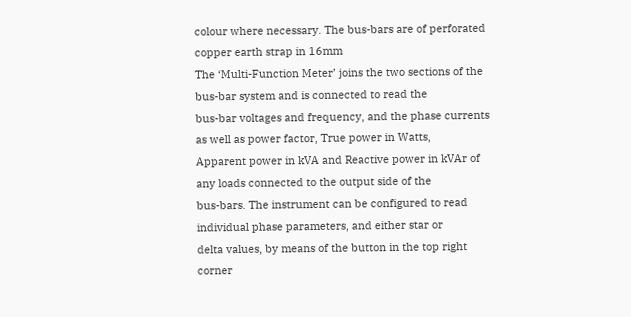colour where necessary. The bus-bars are of perforated copper earth strap in 16mm
The ‘Multi-Function Meter’ joins the two sections of the bus-bar system and is connected to read the
bus-bar voltages and frequency, and the phase currents as well as power factor, True power in Watts,
Apparent power in kVA and Reactive power in kVAr of any loads connected to the output side of the
bus-bars. The instrument can be configured to read individual phase parameters, and either star or
delta values, by means of the button in the top right corner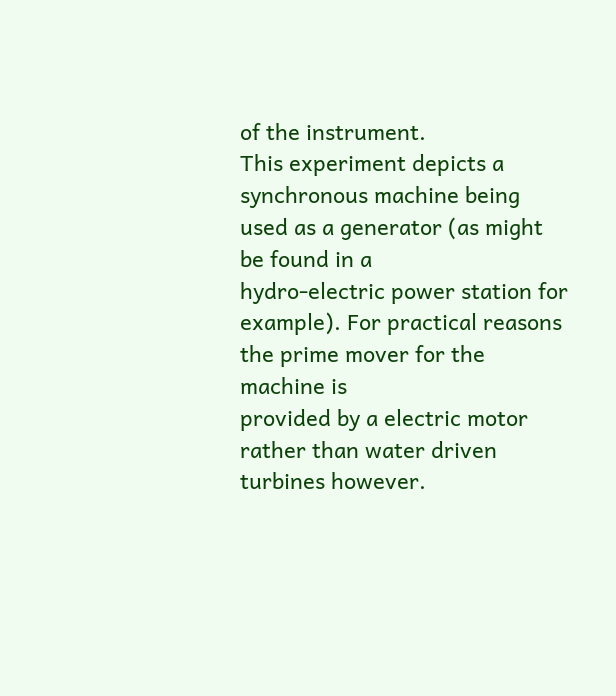of the instrument.
This experiment depicts a synchronous machine being used as a generator (as might be found in a
hydro-electric power station for example). For practical reasons the prime mover for the machine is
provided by a electric motor rather than water driven turbines however.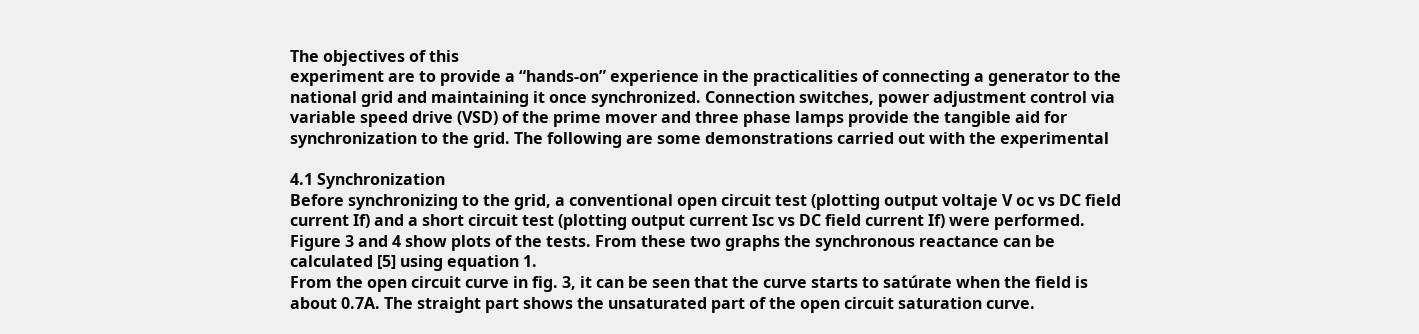The objectives of this
experiment are to provide a “hands-on” experience in the practicalities of connecting a generator to the
national grid and maintaining it once synchronized. Connection switches, power adjustment control via
variable speed drive (VSD) of the prime mover and three phase lamps provide the tangible aid for
synchronization to the grid. The following are some demonstrations carried out with the experimental

4.1 Synchronization
Before synchronizing to the grid, a conventional open circuit test (plotting output voltaje V oc vs DC field
current If) and a short circuit test (plotting output current Isc vs DC field current If) were performed.
Figure 3 and 4 show plots of the tests. From these two graphs the synchronous reactance can be
calculated [5] using equation 1.
From the open circuit curve in fig. 3, it can be seen that the curve starts to satúrate when the field is
about 0.7A. The straight part shows the unsaturated part of the open circuit saturation curve.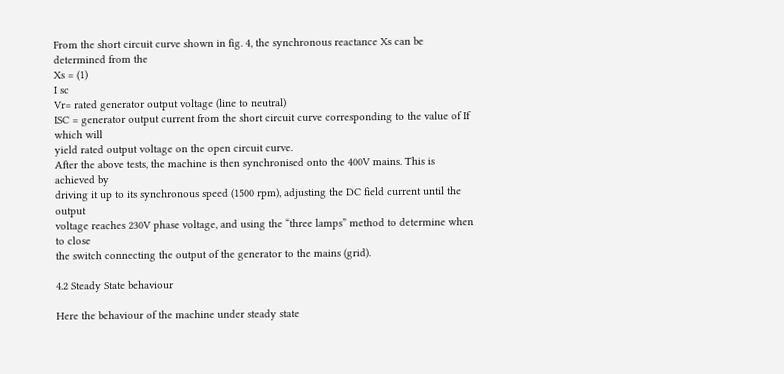From the short circuit curve shown in fig. 4, the synchronous reactance Xs can be determined from the
Xs = (1)
I sc
Vr= rated generator output voltage (line to neutral)
ISC = generator output current from the short circuit curve corresponding to the value of If which will
yield rated output voltage on the open circuit curve.
After the above tests, the machine is then synchronised onto the 400V mains. This is achieved by
driving it up to its synchronous speed (1500 rpm), adjusting the DC field current until the output
voltage reaches 230V phase voltage, and using the “three lamps” method to determine when to close
the switch connecting the output of the generator to the mains (grid).

4.2 Steady State behaviour

Here the behaviour of the machine under steady state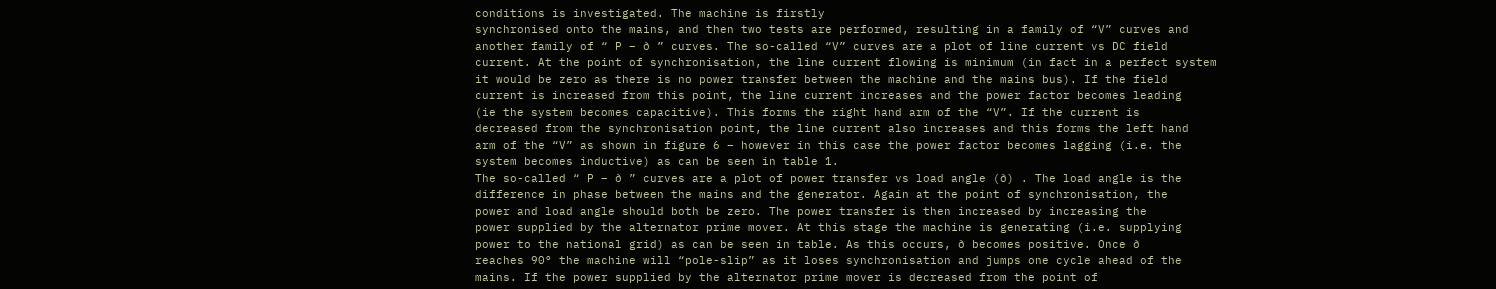conditions is investigated. The machine is firstly
synchronised onto the mains, and then two tests are performed, resulting in a family of “V” curves and
another family of “ P − ∂ ” curves. The so-called “V” curves are a plot of line current vs DC field
current. At the point of synchronisation, the line current flowing is minimum (in fact in a perfect system
it would be zero as there is no power transfer between the machine and the mains bus). If the field
current is increased from this point, the line current increases and the power factor becomes leading
(ie the system becomes capacitive). This forms the right hand arm of the “V”. If the current is
decreased from the synchronisation point, the line current also increases and this forms the left hand
arm of the “V” as shown in figure 6 – however in this case the power factor becomes lagging (i.e. the
system becomes inductive) as can be seen in table 1.
The so-called “ P − ∂ ” curves are a plot of power transfer vs load angle (∂) . The load angle is the
difference in phase between the mains and the generator. Again at the point of synchronisation, the
power and load angle should both be zero. The power transfer is then increased by increasing the
power supplied by the alternator prime mover. At this stage the machine is generating (i.e. supplying
power to the national grid) as can be seen in table. As this occurs, ∂ becomes positive. Once ∂
reaches 90° the machine will “pole-slip” as it loses synchronisation and jumps one cycle ahead of the
mains. If the power supplied by the alternator prime mover is decreased from the point of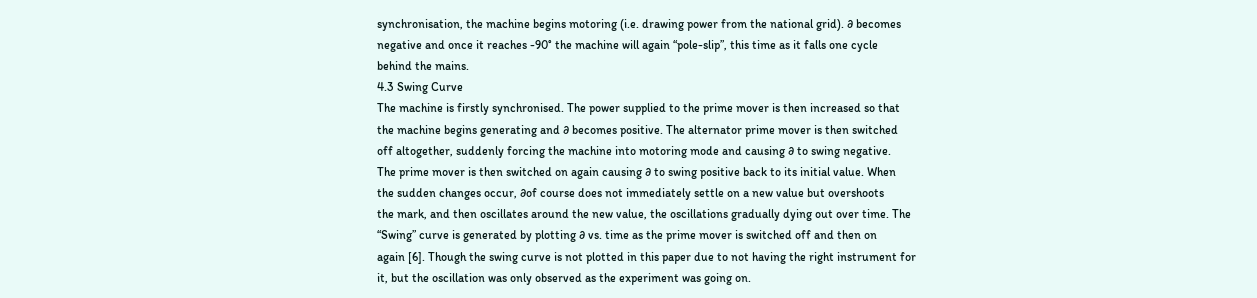synchronisation, the machine begins motoring (i.e. drawing power from the national grid). ∂ becomes
negative and once it reaches -90° the machine will again “pole-slip”, this time as it falls one cycle
behind the mains.
4.3 Swing Curve
The machine is firstly synchronised. The power supplied to the prime mover is then increased so that
the machine begins generating and ∂ becomes positive. The alternator prime mover is then switched
off altogether, suddenly forcing the machine into motoring mode and causing ∂ to swing negative.
The prime mover is then switched on again causing ∂ to swing positive back to its initial value. When
the sudden changes occur, ∂of course does not immediately settle on a new value but overshoots
the mark, and then oscillates around the new value, the oscillations gradually dying out over time. The
“Swing” curve is generated by plotting ∂ vs. time as the prime mover is switched off and then on
again [6]. Though the swing curve is not plotted in this paper due to not having the right instrument for
it, but the oscillation was only observed as the experiment was going on.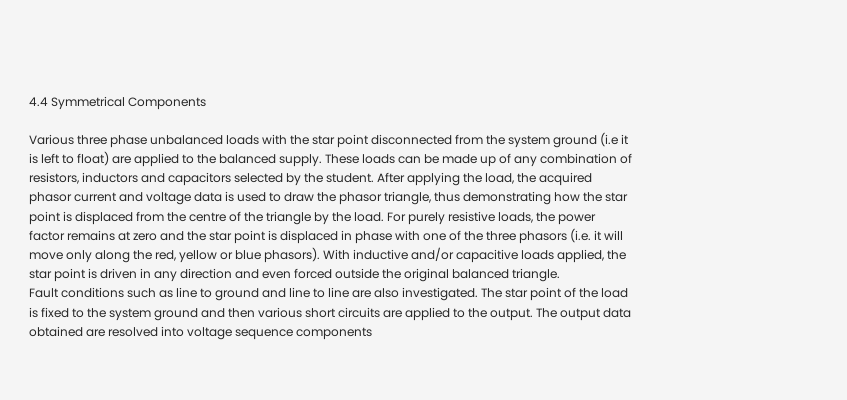4.4 Symmetrical Components

Various three phase unbalanced loads with the star point disconnected from the system ground (i.e it
is left to float) are applied to the balanced supply. These loads can be made up of any combination of
resistors, inductors and capacitors selected by the student. After applying the load, the acquired
phasor current and voltage data is used to draw the phasor triangle, thus demonstrating how the star
point is displaced from the centre of the triangle by the load. For purely resistive loads, the power
factor remains at zero and the star point is displaced in phase with one of the three phasors (i.e. it will
move only along the red, yellow or blue phasors). With inductive and/or capacitive loads applied, the
star point is driven in any direction and even forced outside the original balanced triangle.
Fault conditions such as line to ground and line to line are also investigated. The star point of the load
is fixed to the system ground and then various short circuits are applied to the output. The output data
obtained are resolved into voltage sequence components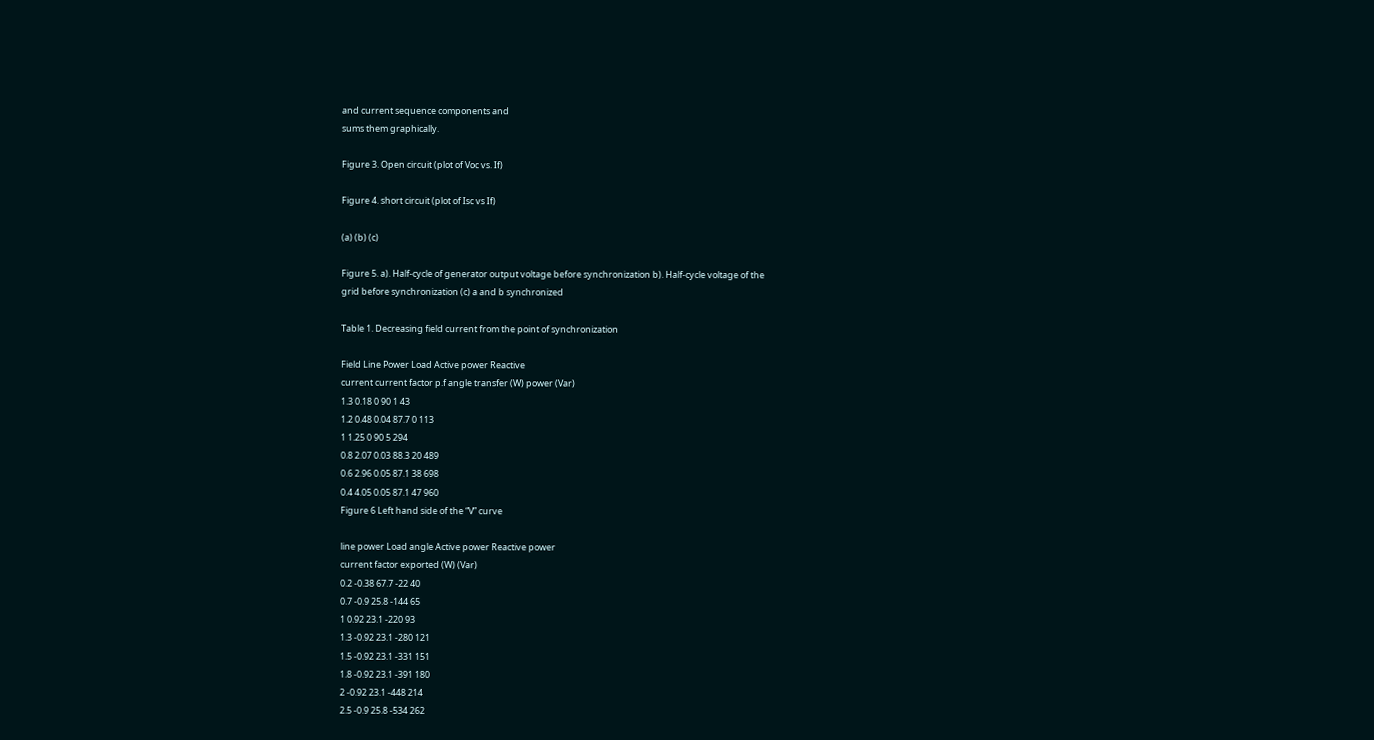and current sequence components and
sums them graphically.

Figure 3. Open circuit (plot of Voc vs. If)

Figure 4. short circuit (plot of Isc vs If)

(a) (b) (c)

Figure 5. a). Half-cycle of generator output voltage before synchronization b). Half-cycle voltage of the
grid before synchronization (c) a and b synchronized

Table 1. Decreasing field current from the point of synchronization

Field Line Power Load Active power Reactive
current current factor p.f angle transfer (W) power (Var)
1.3 0.18 0 90 1 43
1.2 0.48 0.04 87.7 0 113
1 1.25 0 90 5 294
0.8 2.07 0.03 88.3 20 489
0.6 2.96 0.05 87.1 38 698
0.4 4.05 0.05 87.1 47 960
Figure 6 Left hand side of the “V” curve

line power Load angle Active power Reactive power
current factor exported (W) (Var)
0.2 -0.38 67.7 -22 40
0.7 -0.9 25.8 -144 65
1 0.92 23.1 -220 93
1.3 -0.92 23.1 -280 121
1.5 -0.92 23.1 -331 151
1.8 -0.92 23.1 -391 180
2 -0.92 23.1 -448 214
2.5 -0.9 25.8 -534 262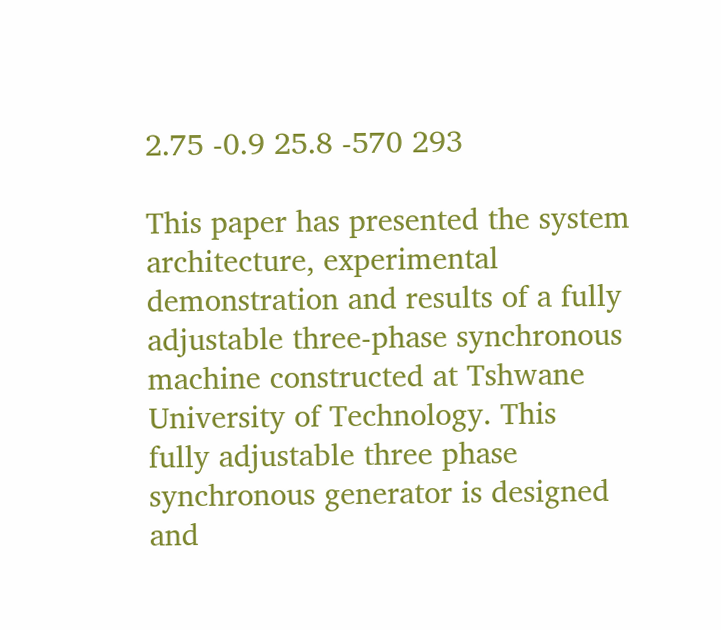2.75 -0.9 25.8 -570 293

This paper has presented the system architecture, experimental demonstration and results of a fully
adjustable three-phase synchronous machine constructed at Tshwane University of Technology. This
fully adjustable three phase synchronous generator is designed and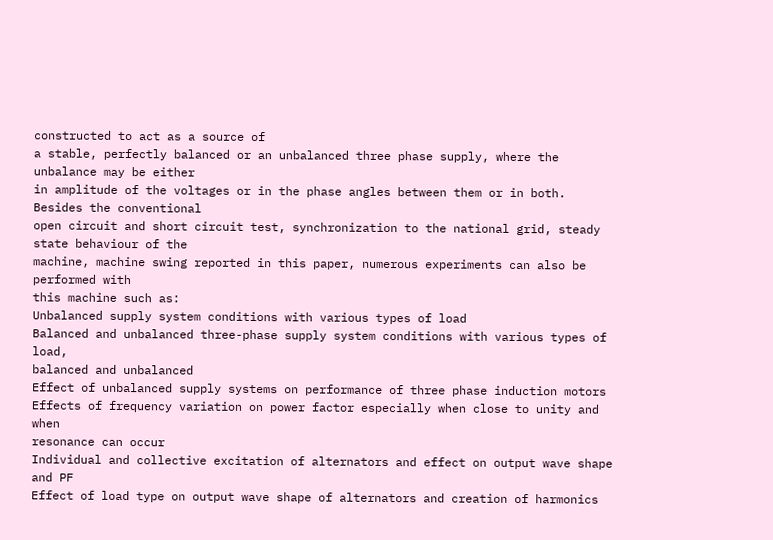constructed to act as a source of
a stable, perfectly balanced or an unbalanced three phase supply, where the unbalance may be either
in amplitude of the voltages or in the phase angles between them or in both. Besides the conventional
open circuit and short circuit test, synchronization to the national grid, steady state behaviour of the
machine, machine swing reported in this paper, numerous experiments can also be performed with
this machine such as:
Unbalanced supply system conditions with various types of load
Balanced and unbalanced three-phase supply system conditions with various types of load,
balanced and unbalanced
Effect of unbalanced supply systems on performance of three phase induction motors
Effects of frequency variation on power factor especially when close to unity and when
resonance can occur
Individual and collective excitation of alternators and effect on output wave shape and PF
Effect of load type on output wave shape of alternators and creation of harmonics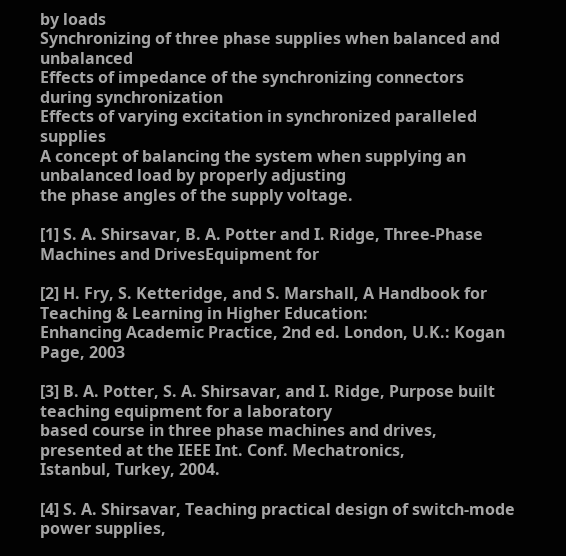by loads
Synchronizing of three phase supplies when balanced and unbalanced
Effects of impedance of the synchronizing connectors during synchronization
Effects of varying excitation in synchronized paralleled supplies
A concept of balancing the system when supplying an unbalanced load by properly adjusting
the phase angles of the supply voltage.

[1] S. A. Shirsavar, B. A. Potter and I. Ridge, Three-Phase Machines and DrivesEquipment for

[2] H. Fry, S. Ketteridge, and S. Marshall, A Handbook for Teaching & Learning in Higher Education:
Enhancing Academic Practice, 2nd ed. London, U.K.: Kogan Page, 2003

[3] B. A. Potter, S. A. Shirsavar, and I. Ridge, Purpose built teaching equipment for a laboratory
based course in three phase machines and drives, presented at the IEEE Int. Conf. Mechatronics,
Istanbul, Turkey, 2004.

[4] S. A. Shirsavar, Teaching practical design of switch-mode power supplies,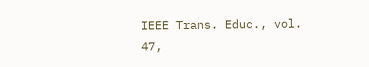IEEE Trans. Educ., vol.
47,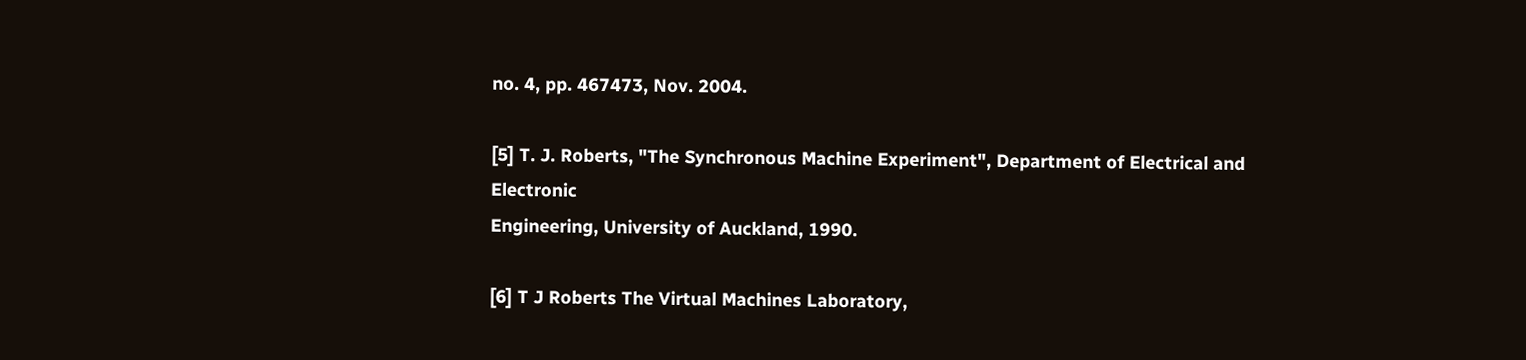no. 4, pp. 467473, Nov. 2004.

[5] T. J. Roberts, "The Synchronous Machine Experiment", Department of Electrical and Electronic
Engineering, University of Auckland, 1990.

[6] T J Roberts The Virtual Machines Laboratory,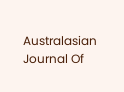Australasian Journal Of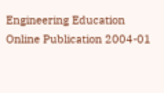Engineering Education
Online Publication 2004-01